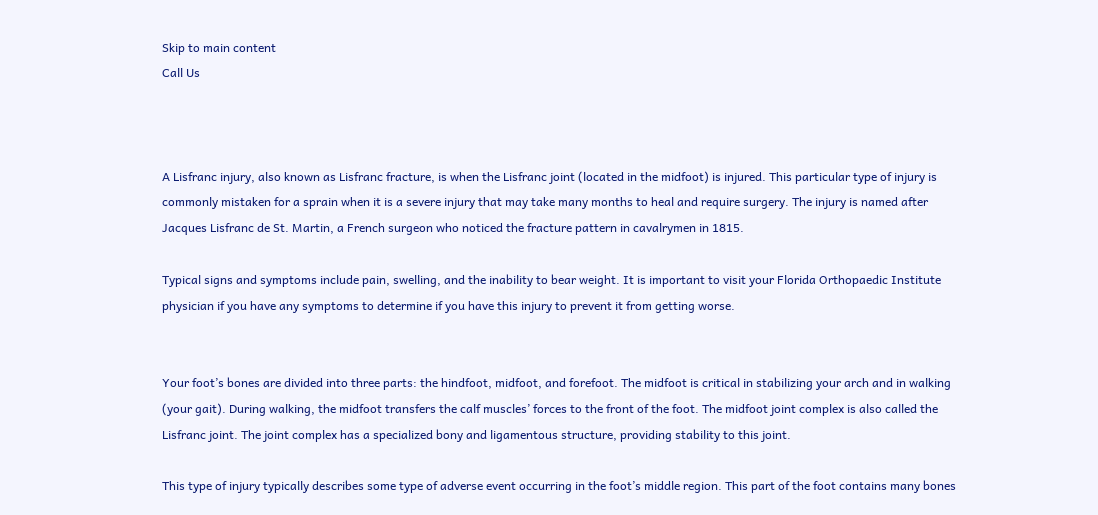Skip to main content
Call Us



A Lisfranc injury, also known as Lisfranc fracture, is when the Lisfranc joint (located in the midfoot) is injured. This particular type of injury is commonly mistaken for a sprain when it is a severe injury that may take many months to heal and require surgery. The injury is named after Jacques Lisfranc de St. Martin, a French surgeon who noticed the fracture pattern in cavalrymen in 1815.

Typical signs and symptoms include pain, swelling, and the inability to bear weight. It is important to visit your Florida Orthopaedic Institute physician if you have any symptoms to determine if you have this injury to prevent it from getting worse.


Your foot’s bones are divided into three parts: the hindfoot, midfoot, and forefoot. The midfoot is critical in stabilizing your arch and in walking (your gait). During walking, the midfoot transfers the calf muscles’ forces to the front of the foot. The midfoot joint complex is also called the Lisfranc joint. The joint complex has a specialized bony and ligamentous structure, providing stability to this joint.

This type of injury typically describes some type of adverse event occurring in the foot’s middle region. This part of the foot contains many bones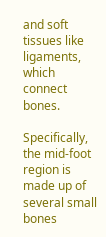and soft tissues like ligaments, which connect bones.

Specifically, the mid-foot region is made up of several small bones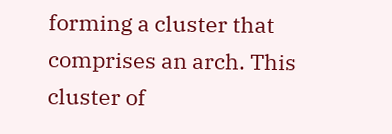forming a cluster that comprises an arch. This cluster of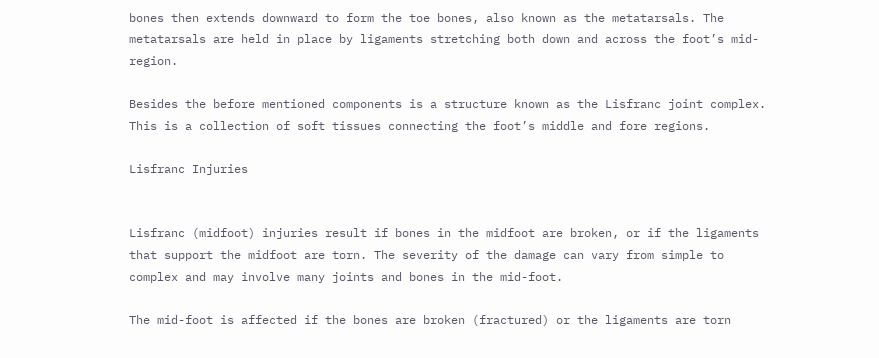bones then extends downward to form the toe bones, also known as the metatarsals. The metatarsals are held in place by ligaments stretching both down and across the foot’s mid-region.

Besides the before mentioned components is a structure known as the Lisfranc joint complex. This is a collection of soft tissues connecting the foot’s middle and fore regions.

Lisfranc Injuries


Lisfranc (midfoot) injuries result if bones in the midfoot are broken, or if the ligaments that support the midfoot are torn. The severity of the damage can vary from simple to complex and may involve many joints and bones in the mid-foot.

The mid-foot is affected if the bones are broken (fractured) or the ligaments are torn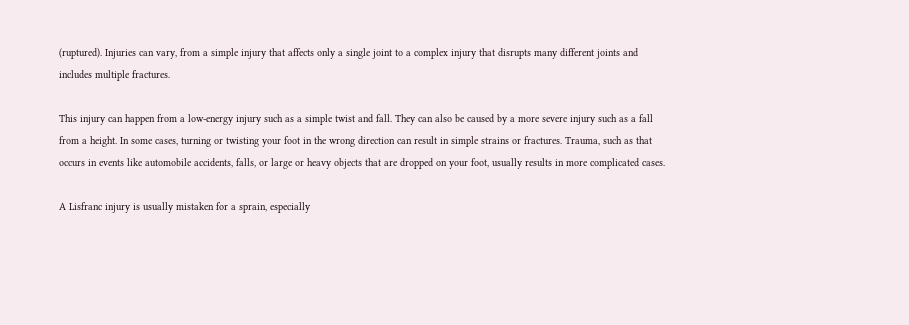(ruptured). Injuries can vary, from a simple injury that affects only a single joint to a complex injury that disrupts many different joints and includes multiple fractures.

This injury can happen from a low-energy injury such as a simple twist and fall. They can also be caused by a more severe injury such as a fall from a height. In some cases, turning or twisting your foot in the wrong direction can result in simple strains or fractures. Trauma, such as that occurs in events like automobile accidents, falls, or large or heavy objects that are dropped on your foot, usually results in more complicated cases.

A Lisfranc injury is usually mistaken for a sprain, especially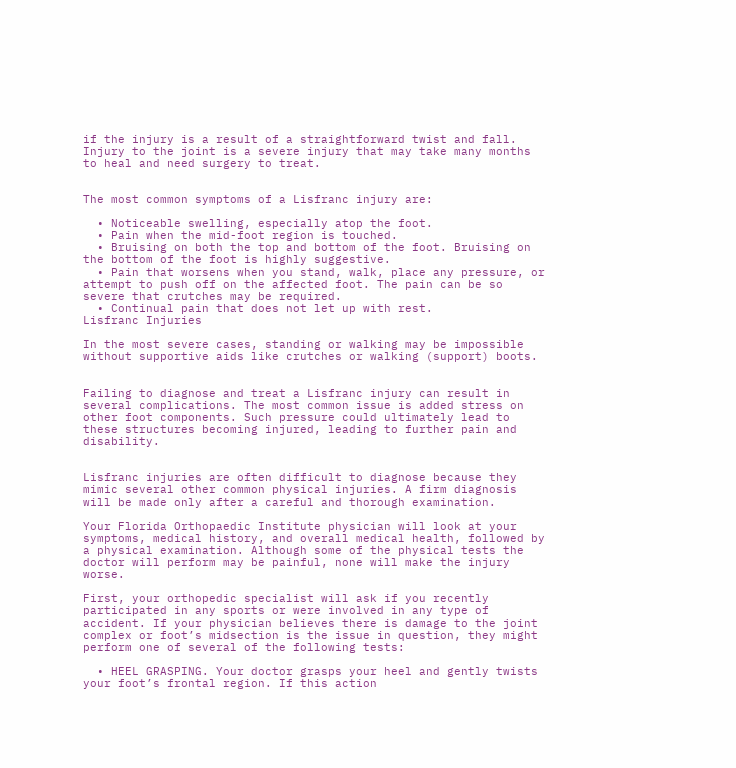if the injury is a result of a straightforward twist and fall. Injury to the joint is a severe injury that may take many months to heal and need surgery to treat.


The most common symptoms of a Lisfranc injury are:

  • Noticeable swelling, especially atop the foot.
  • Pain when the mid-foot region is touched.
  • Bruising on both the top and bottom of the foot. Bruising on the bottom of the foot is highly suggestive.
  • Pain that worsens when you stand, walk, place any pressure, or attempt to push off on the affected foot. The pain can be so severe that crutches may be required.
  • Continual pain that does not let up with rest.
Lisfranc Injuries

In the most severe cases, standing or walking may be impossible without supportive aids like crutches or walking (support) boots.


Failing to diagnose and treat a Lisfranc injury can result in several complications. The most common issue is added stress on other foot components. Such pressure could ultimately lead to these structures becoming injured, leading to further pain and disability.


Lisfranc injuries are often difficult to diagnose because they mimic several other common physical injuries. A firm diagnosis will be made only after a careful and thorough examination.

Your Florida Orthopaedic Institute physician will look at your symptoms, medical history, and overall medical health, followed by a physical examination. Although some of the physical tests the doctor will perform may be painful, none will make the injury worse.

First, your orthopedic specialist will ask if you recently participated in any sports or were involved in any type of accident. If your physician believes there is damage to the joint complex or foot’s midsection is the issue in question, they might perform one of several of the following tests:

  • HEEL GRASPING. Your doctor grasps your heel and gently twists your foot’s frontal region. If this action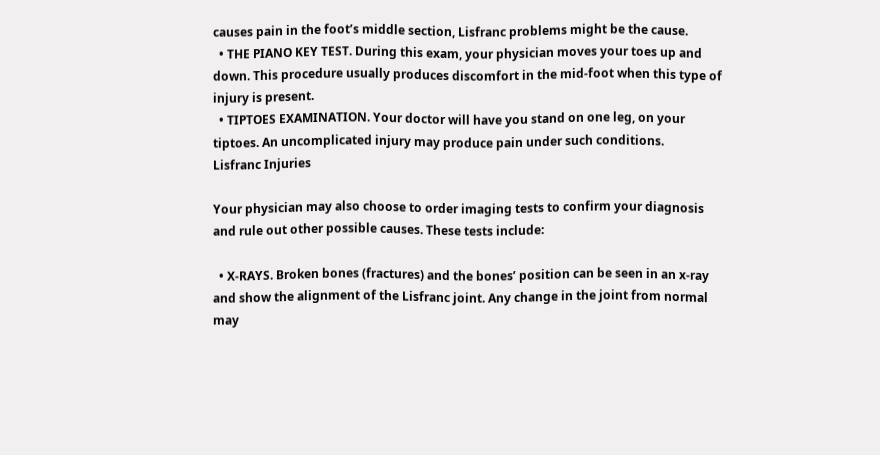causes pain in the foot’s middle section, Lisfranc problems might be the cause.
  • THE PIANO KEY TEST. During this exam, your physician moves your toes up and down. This procedure usually produces discomfort in the mid-foot when this type of injury is present.
  • TIPTOES EXAMINATION. Your doctor will have you stand on one leg, on your tiptoes. An uncomplicated injury may produce pain under such conditions.
Lisfranc Injuries

Your physician may also choose to order imaging tests to confirm your diagnosis and rule out other possible causes. These tests include:

  • X-RAYS. Broken bones (fractures) and the bones’ position can be seen in an x-ray and show the alignment of the Lisfranc joint. Any change in the joint from normal may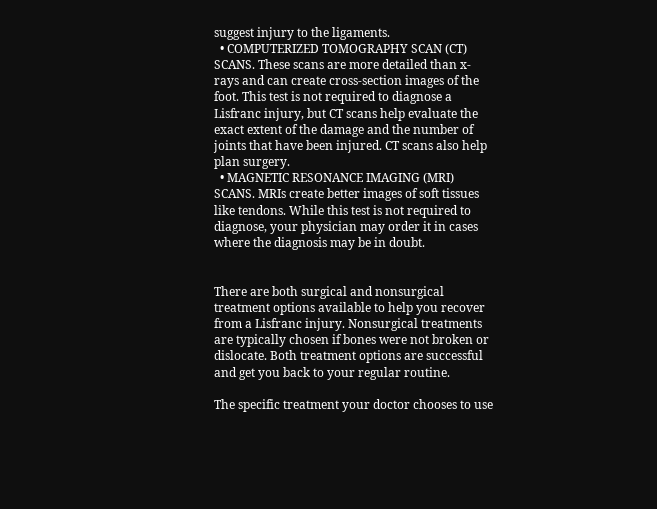suggest injury to the ligaments.
  • COMPUTERIZED TOMOGRAPHY SCAN (CT) SCANS. These scans are more detailed than x-rays and can create cross-section images of the foot. This test is not required to diagnose a Lisfranc injury, but CT scans help evaluate the exact extent of the damage and the number of joints that have been injured. CT scans also help plan surgery.
  • MAGNETIC RESONANCE IMAGING (MRI) SCANS. MRIs create better images of soft tissues like tendons. While this test is not required to diagnose, your physician may order it in cases where the diagnosis may be in doubt.


There are both surgical and nonsurgical treatment options available to help you recover from a Lisfranc injury. Nonsurgical treatments are typically chosen if bones were not broken or dislocate. Both treatment options are successful and get you back to your regular routine.

The specific treatment your doctor chooses to use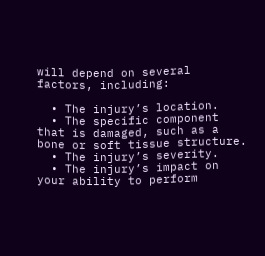will depend on several factors, including:

  • The injury’s location.
  • The specific component that is damaged, such as a bone or soft tissue structure.
  • The injury’s severity.
  • The injury’s impact on your ability to perform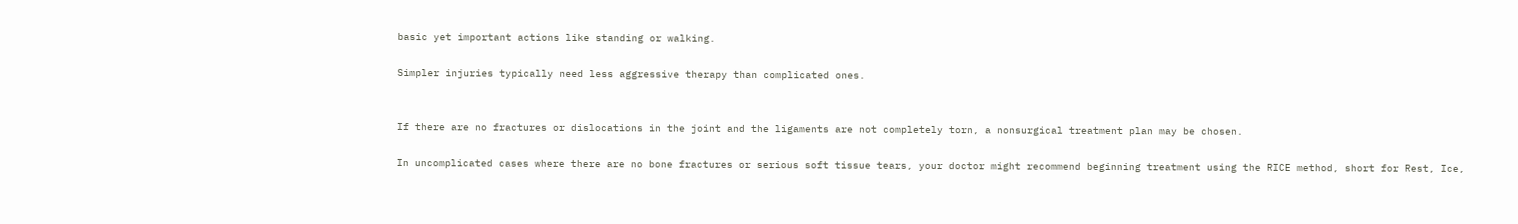basic yet important actions like standing or walking.

Simpler injuries typically need less aggressive therapy than complicated ones.


If there are no fractures or dislocations in the joint and the ligaments are not completely torn, a nonsurgical treatment plan may be chosen.

In uncomplicated cases where there are no bone fractures or serious soft tissue tears, your doctor might recommend beginning treatment using the RICE method, short for Rest, Ice,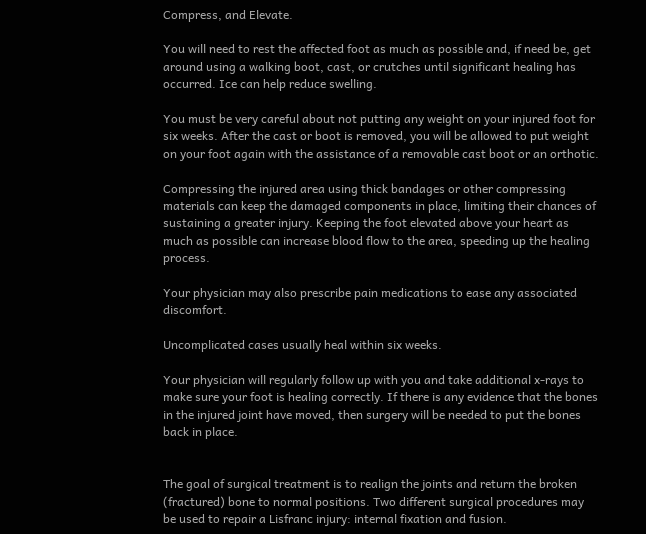Compress, and Elevate.

You will need to rest the affected foot as much as possible and, if need be, get around using a walking boot, cast, or crutches until significant healing has occurred. Ice can help reduce swelling.

You must be very careful about not putting any weight on your injured foot for six weeks. After the cast or boot is removed, you will be allowed to put weight on your foot again with the assistance of a removable cast boot or an orthotic.

Compressing the injured area using thick bandages or other compressing materials can keep the damaged components in place, limiting their chances of sustaining a greater injury. Keeping the foot elevated above your heart as much as possible can increase blood flow to the area, speeding up the healing process.

Your physician may also prescribe pain medications to ease any associated discomfort.

Uncomplicated cases usually heal within six weeks.

Your physician will regularly follow up with you and take additional x-rays to make sure your foot is healing correctly. If there is any evidence that the bones in the injured joint have moved, then surgery will be needed to put the bones back in place.


The goal of surgical treatment is to realign the joints and return the broken (fractured) bone to normal positions. Two different surgical procedures may be used to repair a Lisfranc injury: internal fixation and fusion.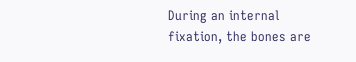During an internal fixation, the bones are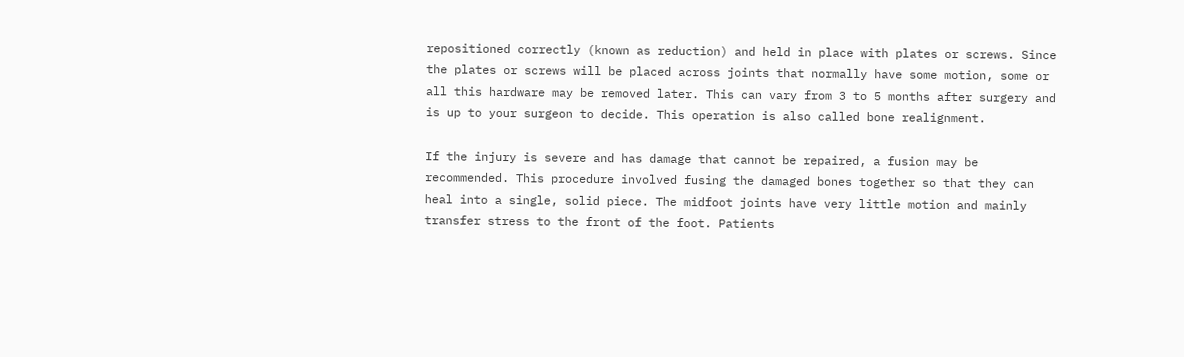repositioned correctly (known as reduction) and held in place with plates or screws. Since the plates or screws will be placed across joints that normally have some motion, some or all this hardware may be removed later. This can vary from 3 to 5 months after surgery and is up to your surgeon to decide. This operation is also called bone realignment.

If the injury is severe and has damage that cannot be repaired, a fusion may be recommended. This procedure involved fusing the damaged bones together so that they can heal into a single, solid piece. The midfoot joints have very little motion and mainly transfer stress to the front of the foot. Patients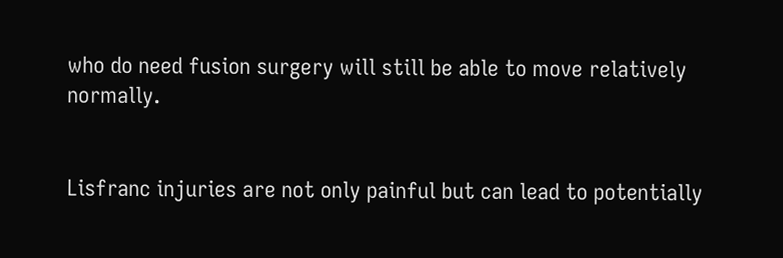who do need fusion surgery will still be able to move relatively normally.


Lisfranc injuries are not only painful but can lead to potentially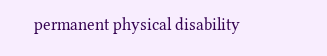permanent physical disability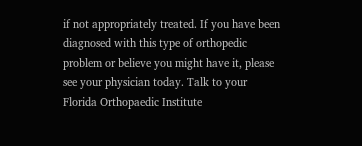if not appropriately treated. If you have been diagnosed with this type of orthopedic problem or believe you might have it, please see your physician today. Talk to your Florida Orthopaedic Institute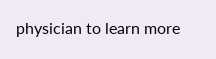physician to learn more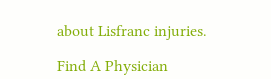about Lisfranc injuries.

Find A Physician